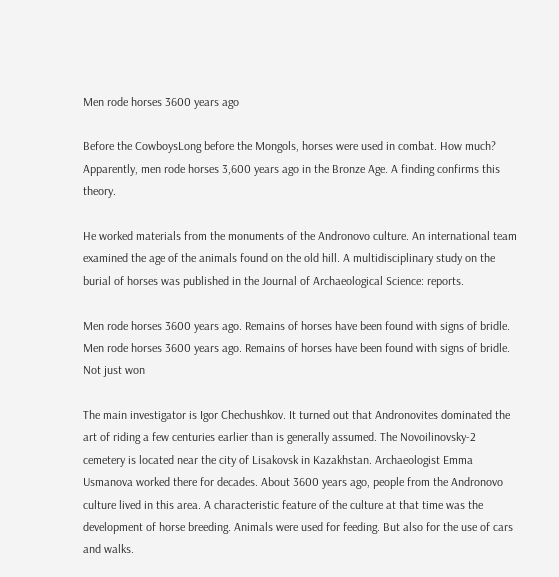Men rode horses 3600 years ago

Before the CowboysLong before the Mongols, horses were used in combat. How much? Apparently, men rode horses 3,600 years ago in the Bronze Age. A finding confirms this theory.

He worked materials from the monuments of the Andronovo culture. An international team examined the age of the animals found on the old hill. A multidisciplinary study on the burial of horses was published in the Journal of Archaeological Science: reports.

Men rode horses 3600 years ago. Remains of horses have been found with signs of bridle.
Men rode horses 3600 years ago. Remains of horses have been found with signs of bridle.
Not just won

The main investigator is Igor Chechushkov. It turned out that Andronovites dominated the art of riding a few centuries earlier than is generally assumed. The Novoilinovsky-2 cemetery is located near the city of Lisakovsk in Kazakhstan. Archaeologist Emma Usmanova worked there for decades. About 3600 years ago, people from the Andronovo culture lived in this area. A characteristic feature of the culture at that time was the development of horse breeding. Animals were used for feeding. But also for the use of cars and walks.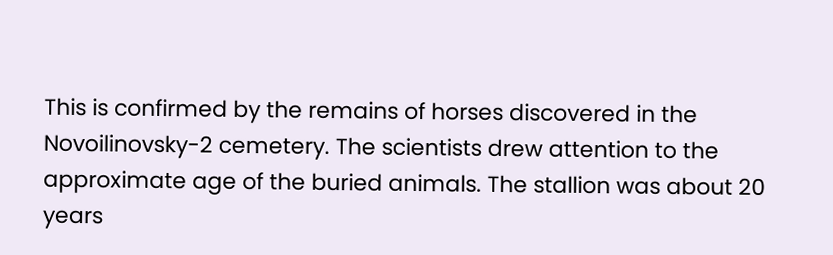This is confirmed by the remains of horses discovered in the Novoilinovsky-2 cemetery. The scientists drew attention to the approximate age of the buried animals. The stallion was about 20 years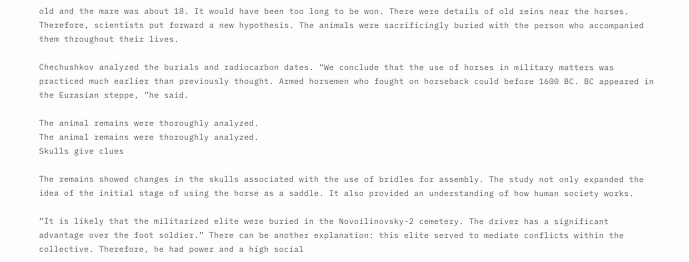old and the mare was about 18. It would have been too long to be won. There were details of old reins near the horses. Therefore, scientists put forward a new hypothesis. The animals were sacrificingly buried with the person who accompanied them throughout their lives.

Chechushkov analyzed the burials and radiocarbon dates. “We conclude that the use of horses in military matters was practiced much earlier than previously thought. Armed horsemen who fought on horseback could before 1600 BC. BC appeared in the Eurasian steppe, ”he said.

The animal remains were thoroughly analyzed.
The animal remains were thoroughly analyzed.
Skulls give clues

The remains showed changes in the skulls associated with the use of bridles for assembly. The study not only expanded the idea of the initial stage of using the horse as a saddle. It also provided an understanding of how human society works.

“It is likely that the militarized elite were buried in the Novoilinovsky-2 cemetery. The driver has a significant advantage over the foot soldier.” There can be another explanation: this elite served to mediate conflicts within the collective. Therefore, he had power and a high social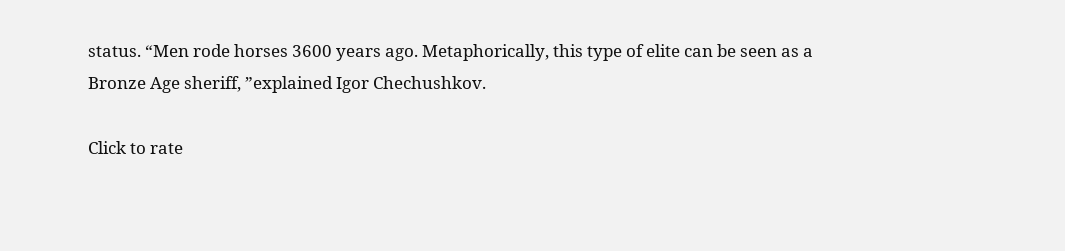status. “Men rode horses 3600 years ago. Metaphorically, this type of elite can be seen as a Bronze Age sheriff, ”explained Igor Chechushkov.

Click to rate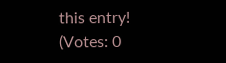this entry!
(Votes: 0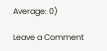Average: 0)

Leave a Comment